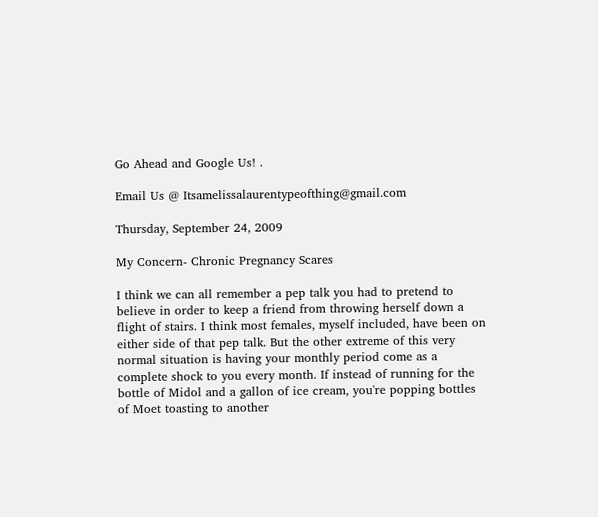Go Ahead and Google Us! .

Email Us @ Itsamelissalaurentypeofthing@gmail.com

Thursday, September 24, 2009

My Concern- Chronic Pregnancy Scares

I think we can all remember a pep talk you had to pretend to believe in order to keep a friend from throwing herself down a flight of stairs. I think most females, myself included, have been on either side of that pep talk. But the other extreme of this very normal situation is having your monthly period come as a complete shock to you every month. If instead of running for the bottle of Midol and a gallon of ice cream, you're popping bottles of Moet toasting to another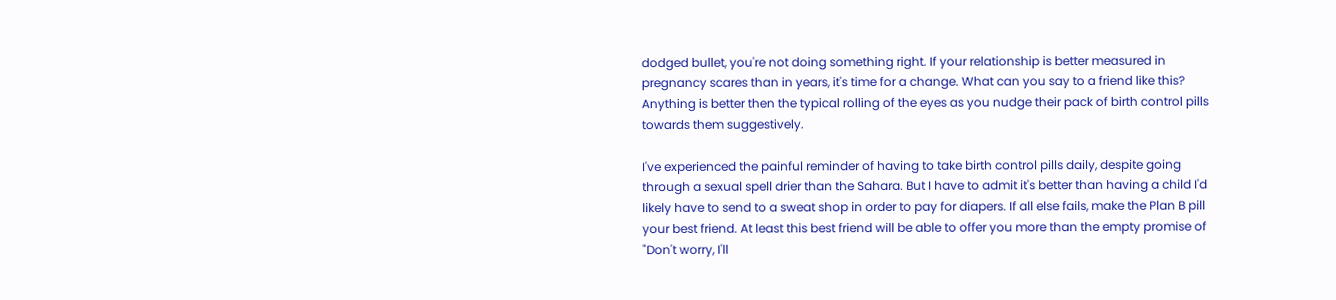dodged bullet, you're not doing something right. If your relationship is better measured in pregnancy scares than in years, it's time for a change. What can you say to a friend like this? Anything is better then the typical rolling of the eyes as you nudge their pack of birth control pills towards them suggestively.

I've experienced the painful reminder of having to take birth control pills daily, despite going through a sexual spell drier than the Sahara. But I have to admit it's better than having a child I'd likely have to send to a sweat shop in order to pay for diapers. If all else fails, make the Plan B pill your best friend. At least this best friend will be able to offer you more than the empty promise of "Don't worry, I'll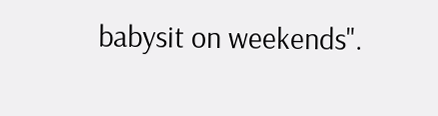babysit on weekends".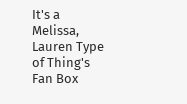It's a Melissa, Lauren Type of Thing's Fan Box